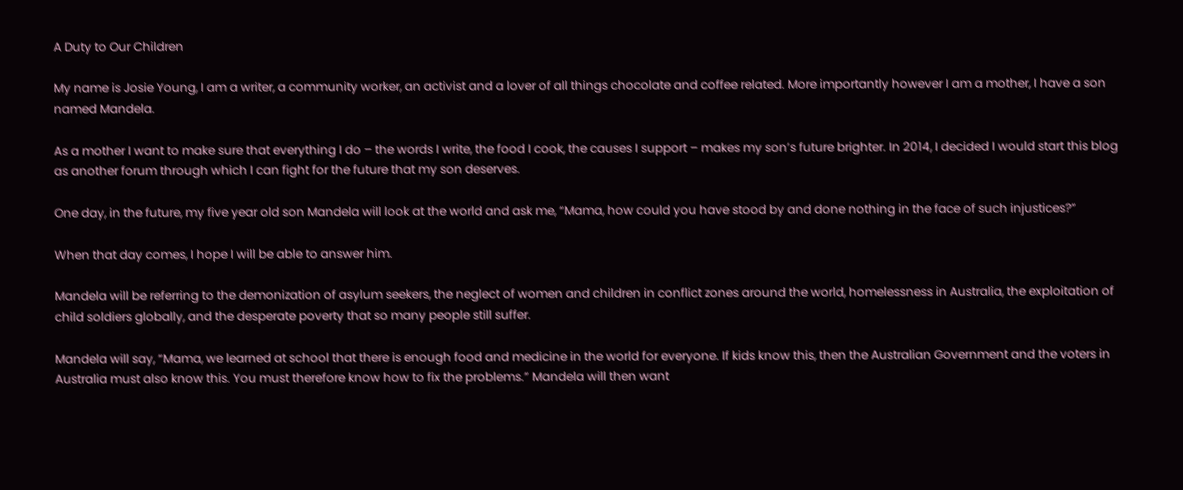A Duty to Our Children

My name is Josie Young, I am a writer, a community worker, an activist and a lover of all things chocolate and coffee related. More importantly however I am a mother, I have a son named Mandela.

As a mother I want to make sure that everything I do – the words I write, the food I cook, the causes I support – makes my son’s future brighter. In 2014, I decided I would start this blog as another forum through which I can fight for the future that my son deserves.

One day, in the future, my five year old son Mandela will look at the world and ask me, “Mama, how could you have stood by and done nothing in the face of such injustices?”

When that day comes, I hope I will be able to answer him.

Mandela will be referring to the demonization of asylum seekers, the neglect of women and children in conflict zones around the world, homelessness in Australia, the exploitation of child soldiers globally, and the desperate poverty that so many people still suffer.

Mandela will say, “Mama, we learned at school that there is enough food and medicine in the world for everyone. If kids know this, then the Australian Government and the voters in Australia must also know this. You must therefore know how to fix the problems.” Mandela will then want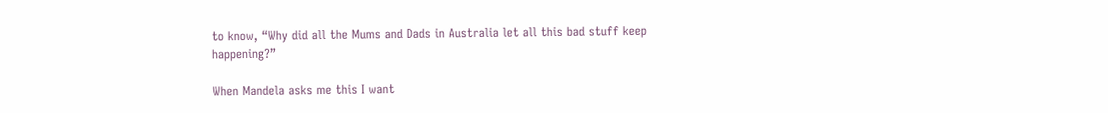to know, “Why did all the Mums and Dads in Australia let all this bad stuff keep happening?”

When Mandela asks me this I want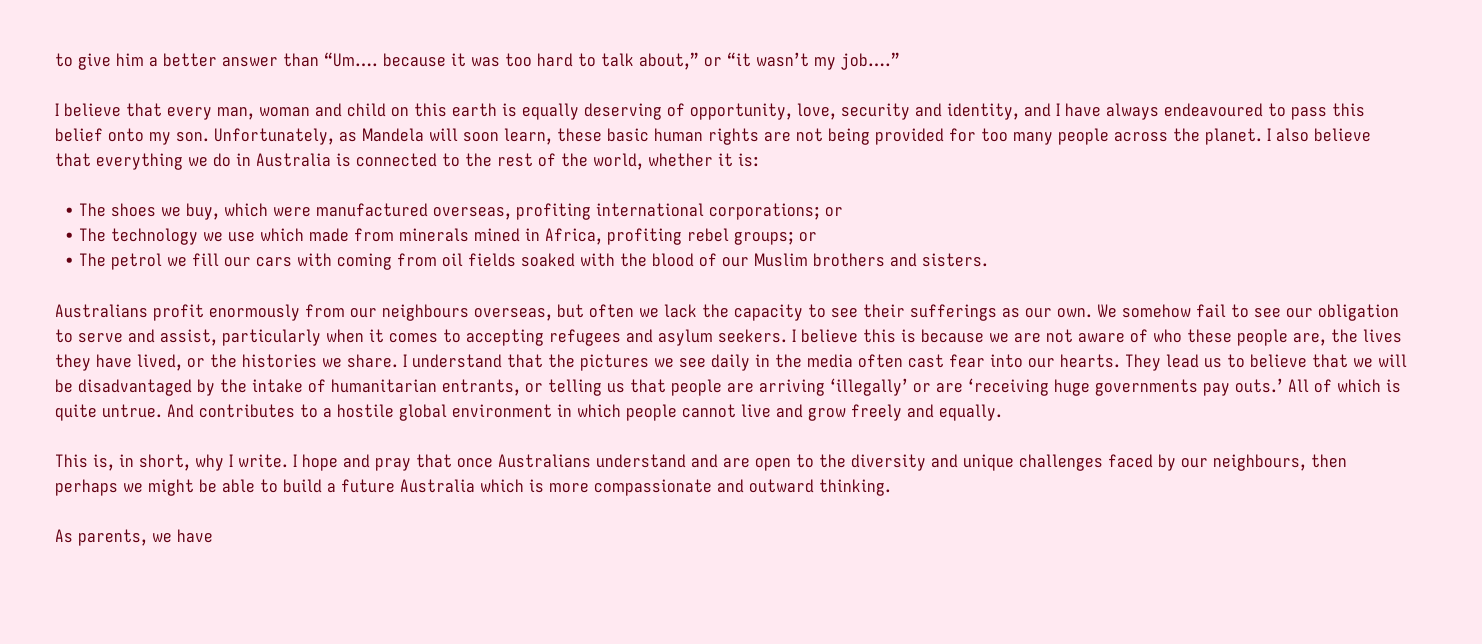to give him a better answer than “Um…. because it was too hard to talk about,” or “it wasn’t my job….”

I believe that every man, woman and child on this earth is equally deserving of opportunity, love, security and identity, and I have always endeavoured to pass this belief onto my son. Unfortunately, as Mandela will soon learn, these basic human rights are not being provided for too many people across the planet. I also believe that everything we do in Australia is connected to the rest of the world, whether it is:

  • The shoes we buy, which were manufactured overseas, profiting international corporations; or
  • The technology we use which made from minerals mined in Africa, profiting rebel groups; or
  • The petrol we fill our cars with coming from oil fields soaked with the blood of our Muslim brothers and sisters.

Australians profit enormously from our neighbours overseas, but often we lack the capacity to see their sufferings as our own. We somehow fail to see our obligation to serve and assist, particularly when it comes to accepting refugees and asylum seekers. I believe this is because we are not aware of who these people are, the lives they have lived, or the histories we share. I understand that the pictures we see daily in the media often cast fear into our hearts. They lead us to believe that we will be disadvantaged by the intake of humanitarian entrants, or telling us that people are arriving ‘illegally’ or are ‘receiving huge governments pay outs.’ All of which is quite untrue. And contributes to a hostile global environment in which people cannot live and grow freely and equally.

This is, in short, why I write. I hope and pray that once Australians understand and are open to the diversity and unique challenges faced by our neighbours, then perhaps we might be able to build a future Australia which is more compassionate and outward thinking.

As parents, we have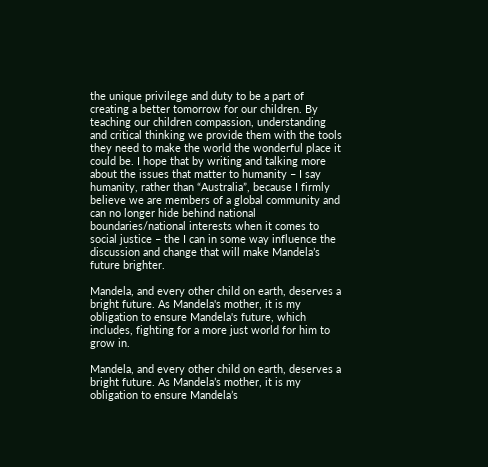the unique privilege and duty to be a part of creating a better tomorrow for our children. By teaching our children compassion, understanding and critical thinking we provide them with the tools they need to make the world the wonderful place it could be. I hope that by writing and talking more about the issues that matter to humanity – I say humanity, rather than “Australia”, because I firmly believe we are members of a global community and can no longer hide behind national boundaries/national interests when it comes to social justice – the I can in some way influence the discussion and change that will make Mandela’s future brighter.

Mandela, and every other child on earth, deserves a bright future. As Mandela's mother, it is my obligation to ensure Mandela's future, which includes, fighting for a more just world for him to grow in.

Mandela, and every other child on earth, deserves a bright future. As Mandela’s mother, it is my obligation to ensure Mandela’s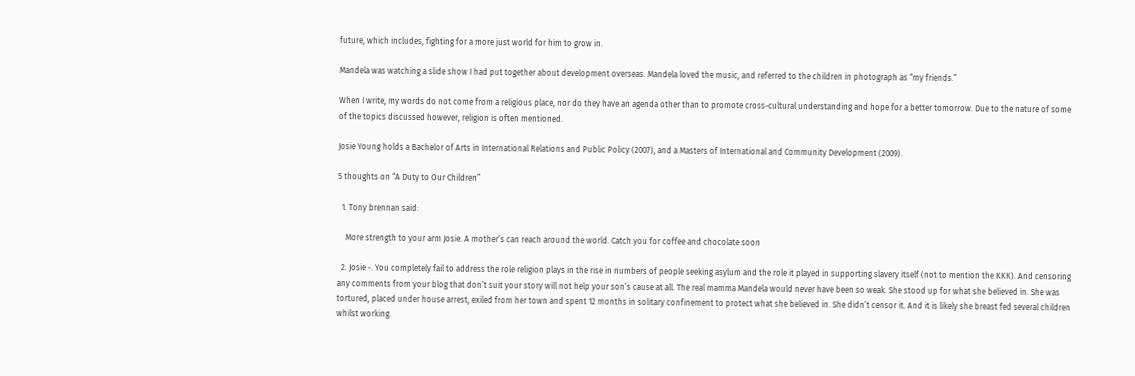future, which includes, fighting for a more just world for him to grow in.

Mandela was watching a slide show I had put together about development overseas. Mandela loved the music, and referred to the children in photograph as “my friends.”

When I write, my words do not come from a religious place, nor do they have an agenda other than to promote cross-cultural understanding and hope for a better tomorrow. Due to the nature of some of the topics discussed however, religion is often mentioned.

Josie Young holds a Bachelor of Arts in International Relations and Public Policy (2007), and a Masters of International and Community Development (2009).

5 thoughts on “A Duty to Our Children”

  1. Tony brennan said:

    More strength to your arm Josie. A mother’s can reach around the world. Catch you for coffee and chocolate soon

  2. Josie -. You completely fail to address the role religion plays in the rise in numbers of people seeking asylum and the role it played in supporting slavery itself (not to mention the KKK). And censoring any comments from your blog that don’t suit your story will not help your son’s cause at all. The real mamma Mandela would never have been so weak. She stood up for what she believed in. She was tortured, placed under house arrest, exiled from her town and spent 12 months in solitary confinement to protect what she believed in. She didn’t censor it. And it is likely she breast fed several children whilst working.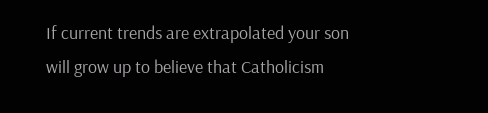If current trends are extrapolated your son will grow up to believe that Catholicism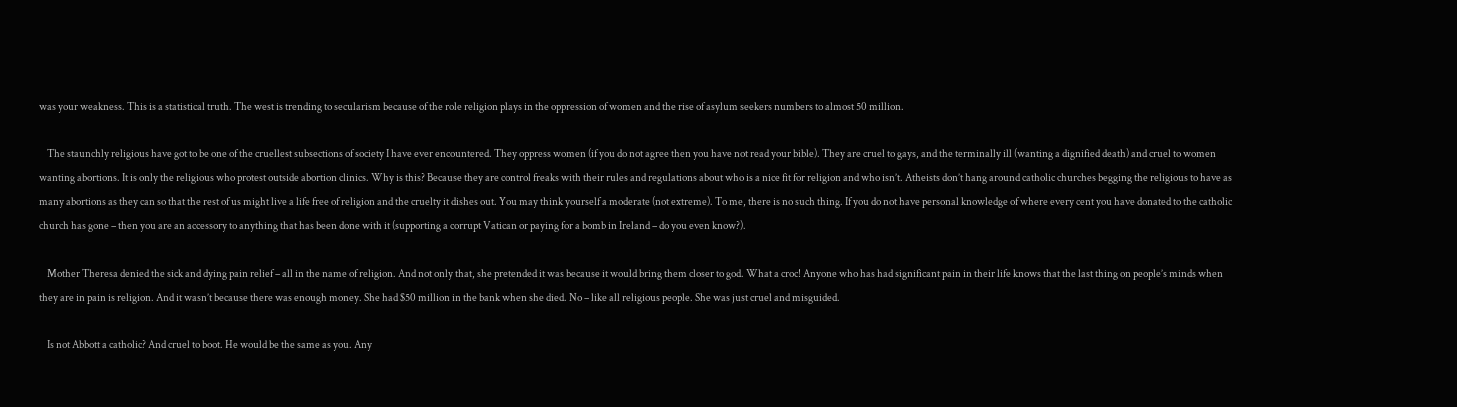was your weakness. This is a statistical truth. The west is trending to secularism because of the role religion plays in the oppression of women and the rise of asylum seekers numbers to almost 50 million.

    The staunchly religious have got to be one of the cruellest subsections of society I have ever encountered. They oppress women (if you do not agree then you have not read your bible). They are cruel to gays, and the terminally ill (wanting a dignified death) and cruel to women wanting abortions. It is only the religious who protest outside abortion clinics. Why is this? Because they are control freaks with their rules and regulations about who is a nice fit for religion and who isn’t. Atheists don’t hang around catholic churches begging the religious to have as many abortions as they can so that the rest of us might live a life free of religion and the cruelty it dishes out. You may think yourself a moderate (not extreme). To me, there is no such thing. If you do not have personal knowledge of where every cent you have donated to the catholic church has gone – then you are an accessory to anything that has been done with it (supporting a corrupt Vatican or paying for a bomb in Ireland – do you even know?).

    Mother Theresa denied the sick and dying pain relief – all in the name of religion. And not only that, she pretended it was because it would bring them closer to god. What a croc! Anyone who has had significant pain in their life knows that the last thing on people’s minds when they are in pain is religion. And it wasn’t because there was enough money. She had $50 million in the bank when she died. No – like all religious people. She was just cruel and misguided.

    Is not Abbott a catholic? And cruel to boot. He would be the same as you. Any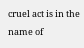cruel act is in the name of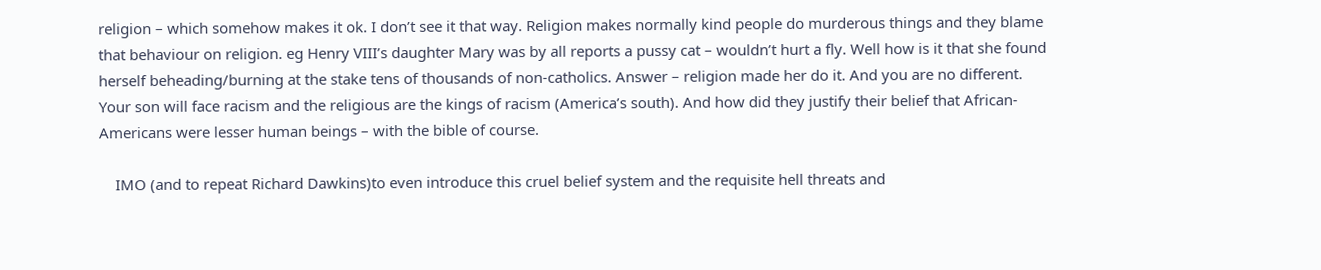religion – which somehow makes it ok. I don’t see it that way. Religion makes normally kind people do murderous things and they blame that behaviour on religion. eg Henry VIII’s daughter Mary was by all reports a pussy cat – wouldn’t hurt a fly. Well how is it that she found herself beheading/burning at the stake tens of thousands of non-catholics. Answer – religion made her do it. And you are no different. Your son will face racism and the religious are the kings of racism (America’s south). And how did they justify their belief that African-Americans were lesser human beings – with the bible of course.

    IMO (and to repeat Richard Dawkins)to even introduce this cruel belief system and the requisite hell threats and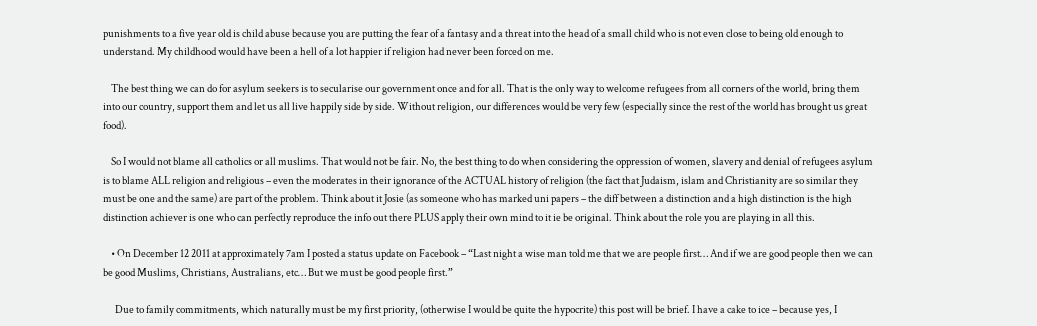punishments to a five year old is child abuse because you are putting the fear of a fantasy and a threat into the head of a small child who is not even close to being old enough to understand. My childhood would have been a hell of a lot happier if religion had never been forced on me.

    The best thing we can do for asylum seekers is to secularise our government once and for all. That is the only way to welcome refugees from all corners of the world, bring them into our country, support them and let us all live happily side by side. Without religion, our differences would be very few (especially since the rest of the world has brought us great food).

    So I would not blame all catholics or all muslims. That would not be fair. No, the best thing to do when considering the oppression of women, slavery and denial of refugees asylum is to blame ALL religion and religious – even the moderates in their ignorance of the ACTUAL history of religion (the fact that Judaism, islam and Christianity are so similar they must be one and the same) are part of the problem. Think about it Josie (as someone who has marked uni papers – the diff between a distinction and a high distinction is the high distinction achiever is one who can perfectly reproduce the info out there PLUS apply their own mind to it ie be original. Think about the role you are playing in all this.

    • On December 12 2011 at approximately 7am I posted a status update on Facebook – “Last night a wise man told me that we are people first… And if we are good people then we can be good Muslims, Christians, Australians, etc… But we must be good people first.”

      Due to family commitments, which naturally must be my first priority, (otherwise I would be quite the hypocrite) this post will be brief. I have a cake to ice – because yes, I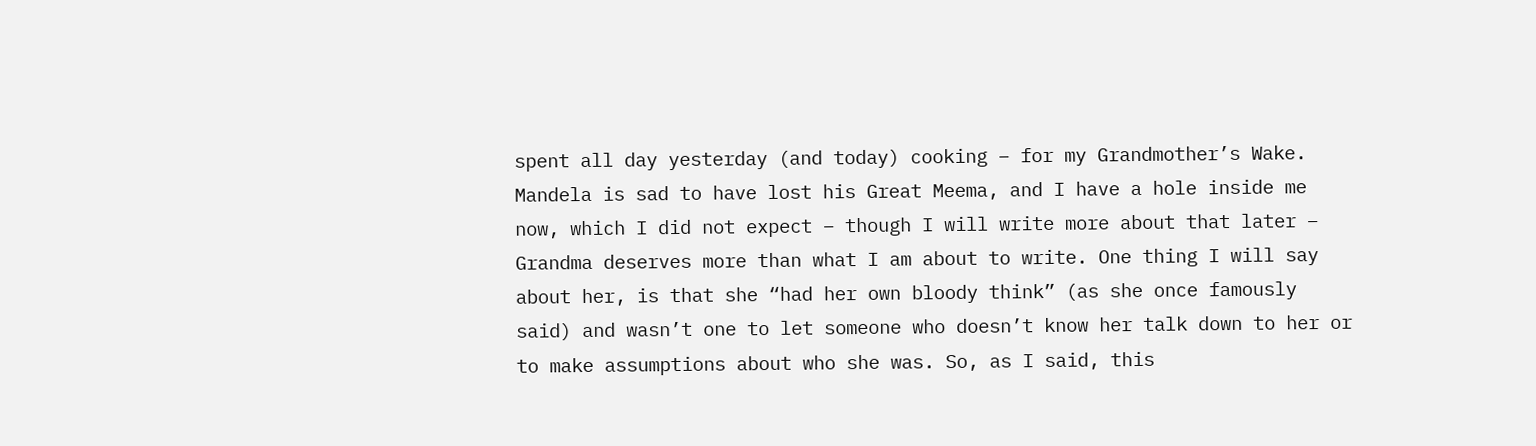spent all day yesterday (and today) cooking – for my Grandmother’s Wake. Mandela is sad to have lost his Great Meema, and I have a hole inside me now, which I did not expect – though I will write more about that later – Grandma deserves more than what I am about to write. One thing I will say about her, is that she “had her own bloody think” (as she once famously said) and wasn’t one to let someone who doesn’t know her talk down to her or to make assumptions about who she was. So, as I said, this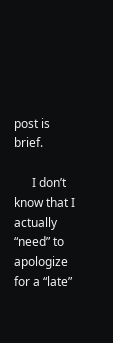post is brief.

      I don’t know that I actually “need” to apologize for a “late”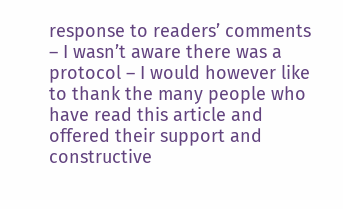response to readers’ comments – I wasn’t aware there was a protocol – I would however like to thank the many people who have read this article and offered their support and constructive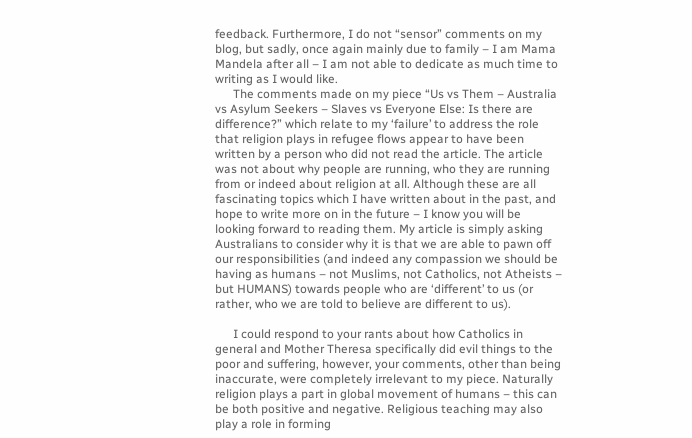feedback. Furthermore, I do not “sensor” comments on my blog, but sadly, once again mainly due to family – I am Mama Mandela after all – I am not able to dedicate as much time to writing as I would like.
      The comments made on my piece “Us vs Them – Australia vs Asylum Seekers – Slaves vs Everyone Else: Is there are difference?” which relate to my ‘failure’ to address the role that religion plays in refugee flows appear to have been written by a person who did not read the article. The article was not about why people are running, who they are running from or indeed about religion at all. Although these are all fascinating topics which I have written about in the past, and hope to write more on in the future – I know you will be looking forward to reading them. My article is simply asking Australians to consider why it is that we are able to pawn off our responsibilities (and indeed any compassion we should be having as humans – not Muslims, not Catholics, not Atheists – but HUMANS) towards people who are ‘different’ to us (or rather, who we are told to believe are different to us).

      I could respond to your rants about how Catholics in general and Mother Theresa specifically did evil things to the poor and suffering, however, your comments, other than being inaccurate, were completely irrelevant to my piece. Naturally religion plays a part in global movement of humans – this can be both positive and negative. Religious teaching may also play a role in forming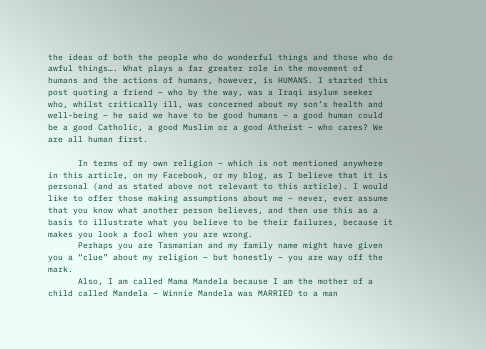the ideas of both the people who do wonderful things and those who do awful things…. What plays a far greater role in the movement of humans and the actions of humans, however, is HUMANS. I started this post quoting a friend – who by the way, was a Iraqi asylum seeker who, whilst critically ill, was concerned about my son’s health and well-being – he said we have to be good humans – a good human could be a good Catholic, a good Muslim or a good Atheist – who cares? We are all human first.

      In terms of my own religion – which is not mentioned anywhere in this article, on my Facebook, or my blog, as I believe that it is personal (and as stated above not relevant to this article). I would like to offer those making assumptions about me – never, ever assume that you know what another person believes, and then use this as a basis to illustrate what you believe to be their failures, because it makes you look a fool when you are wrong.
      Perhaps you are Tasmanian and my family name might have given you a “clue” about my religion – but honestly – you are way off the mark.
      Also, I am called Mama Mandela because I am the mother of a child called Mandela – Winnie Mandela was MARRIED to a man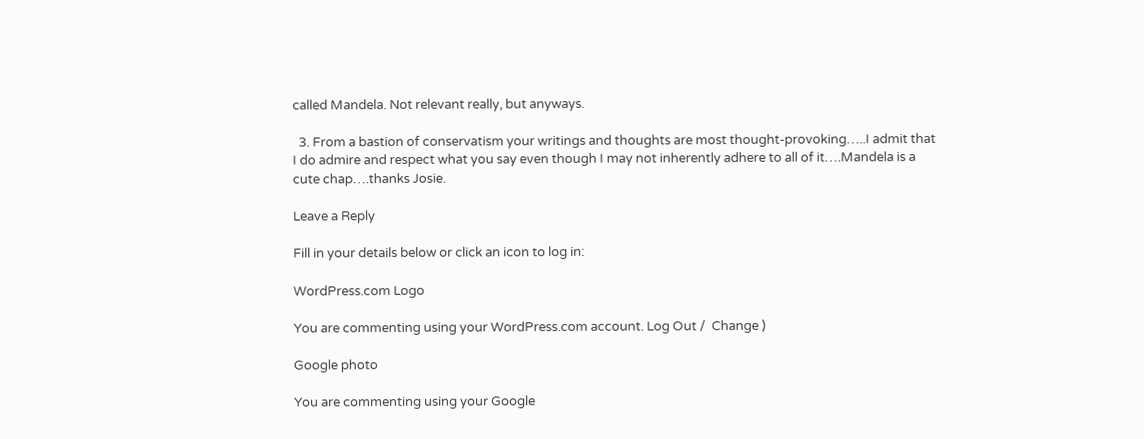called Mandela. Not relevant really, but anyways.

  3. From a bastion of conservatism your writings and thoughts are most thought-provoking…..I admit that I do admire and respect what you say even though I may not inherently adhere to all of it….Mandela is a cute chap….thanks Josie.

Leave a Reply

Fill in your details below or click an icon to log in:

WordPress.com Logo

You are commenting using your WordPress.com account. Log Out /  Change )

Google photo

You are commenting using your Google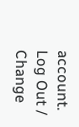account. Log Out /  Change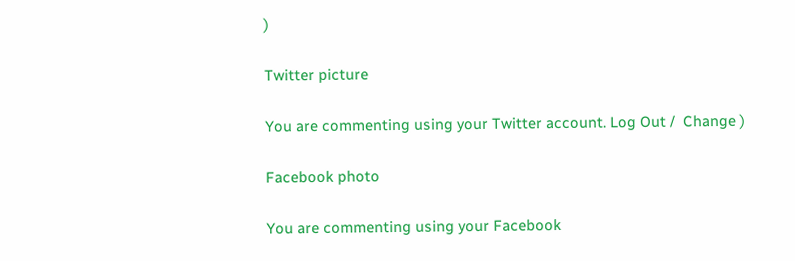)

Twitter picture

You are commenting using your Twitter account. Log Out /  Change )

Facebook photo

You are commenting using your Facebook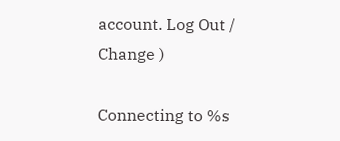account. Log Out /  Change )

Connecting to %s